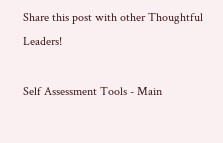Share this post with other Thoughtful Leaders!

Self Assessment Tools - Main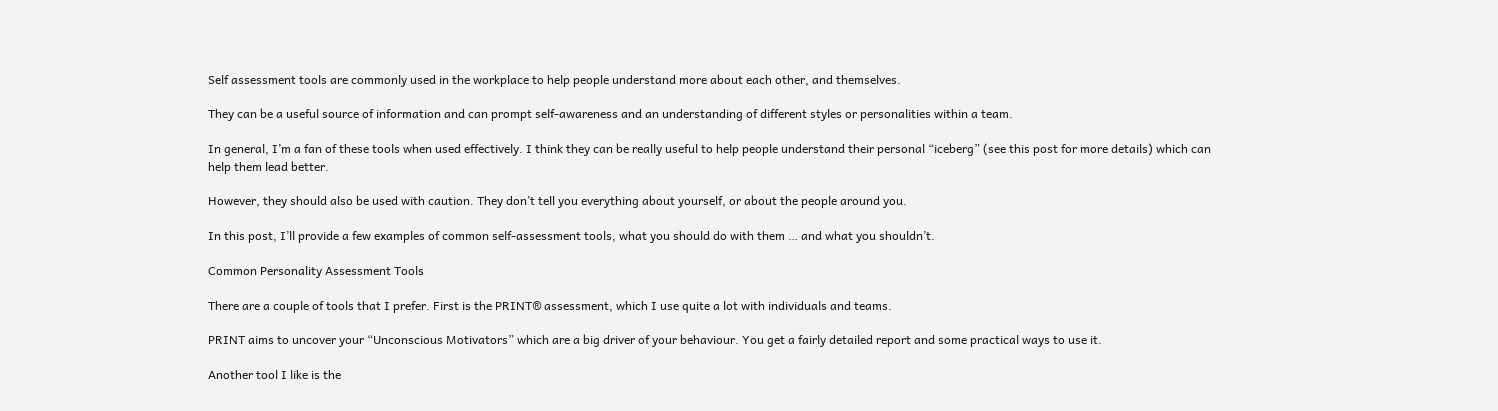Self assessment tools are commonly used in the workplace to help people understand more about each other, and themselves.

They can be a useful source of information and can prompt self-awareness and an understanding of different styles or personalities within a team.

In general, I’m a fan of these tools when used effectively. I think they can be really useful to help people understand their personal “iceberg” (see this post for more details) which can help them lead better.

However, they should also be used with caution. They don’t tell you everything about yourself, or about the people around you.

In this post, I’ll provide a few examples of common self-assessment tools, what you should do with them … and what you shouldn’t.

Common Personality Assessment Tools

There are a couple of tools that I prefer. First is the PRINT® assessment, which I use quite a lot with individuals and teams.

PRINT aims to uncover your “Unconscious Motivators” which are a big driver of your behaviour. You get a fairly detailed report and some practical ways to use it.

Another tool I like is the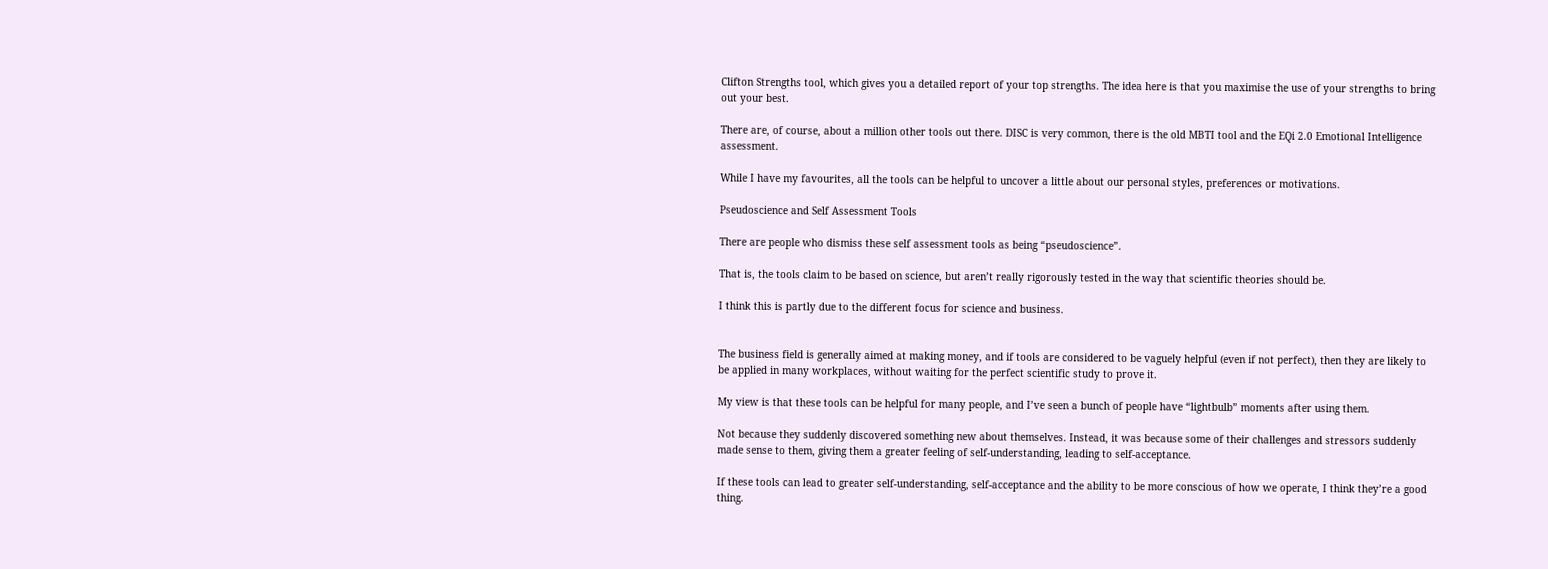Clifton Strengths tool, which gives you a detailed report of your top strengths. The idea here is that you maximise the use of your strengths to bring out your best.

There are, of course, about a million other tools out there. DISC is very common, there is the old MBTI tool and the EQi 2.0 Emotional Intelligence assessment.

While I have my favourites, all the tools can be helpful to uncover a little about our personal styles, preferences or motivations.

Pseudoscience and Self Assessment Tools

There are people who dismiss these self assessment tools as being “pseudoscience”.

That is, the tools claim to be based on science, but aren’t really rigorously tested in the way that scientific theories should be.

I think this is partly due to the different focus for science and business.


The business field is generally aimed at making money, and if tools are considered to be vaguely helpful (even if not perfect), then they are likely to be applied in many workplaces, without waiting for the perfect scientific study to prove it.

My view is that these tools can be helpful for many people, and I’ve seen a bunch of people have “lightbulb” moments after using them.

Not because they suddenly discovered something new about themselves. Instead, it was because some of their challenges and stressors suddenly made sense to them, giving them a greater feeling of self-understanding, leading to self-acceptance.

If these tools can lead to greater self-understanding, self-acceptance and the ability to be more conscious of how we operate, I think they’re a good thing.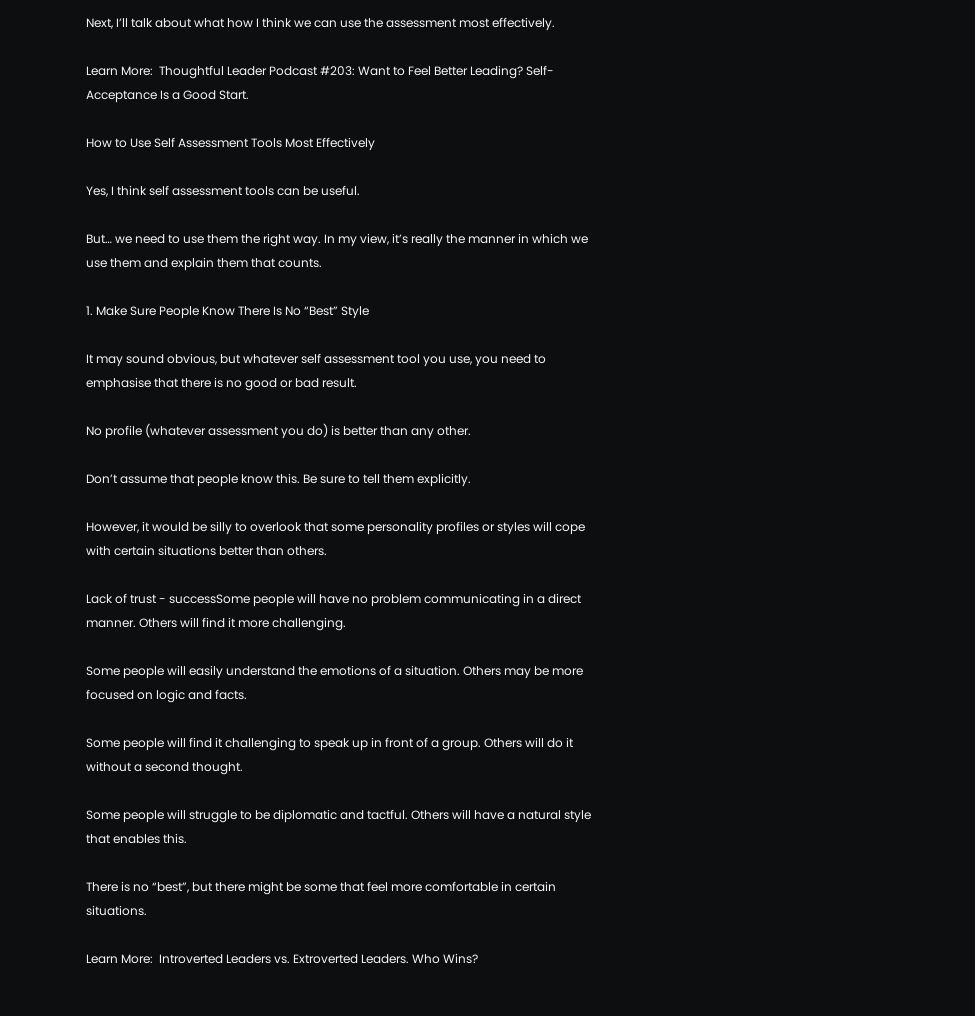Next, I’ll talk about what how I think we can use the assessment most effectively.

Learn More:  Thoughtful Leader Podcast #203: Want to Feel Better Leading? Self-Acceptance Is a Good Start.

How to Use Self Assessment Tools Most Effectively

Yes, I think self assessment tools can be useful.

But… we need to use them the right way. In my view, it’s really the manner in which we use them and explain them that counts.

1. Make Sure People Know There Is No “Best” Style

It may sound obvious, but whatever self assessment tool you use, you need to emphasise that there is no good or bad result.

No profile (whatever assessment you do) is better than any other.

Don’t assume that people know this. Be sure to tell them explicitly.

However, it would be silly to overlook that some personality profiles or styles will cope with certain situations better than others.

Lack of trust - successSome people will have no problem communicating in a direct manner. Others will find it more challenging.

Some people will easily understand the emotions of a situation. Others may be more focused on logic and facts.

Some people will find it challenging to speak up in front of a group. Others will do it without a second thought.

Some people will struggle to be diplomatic and tactful. Others will have a natural style that enables this.

There is no “best”, but there might be some that feel more comfortable in certain situations.

Learn More:  Introverted Leaders vs. Extroverted Leaders. Who Wins?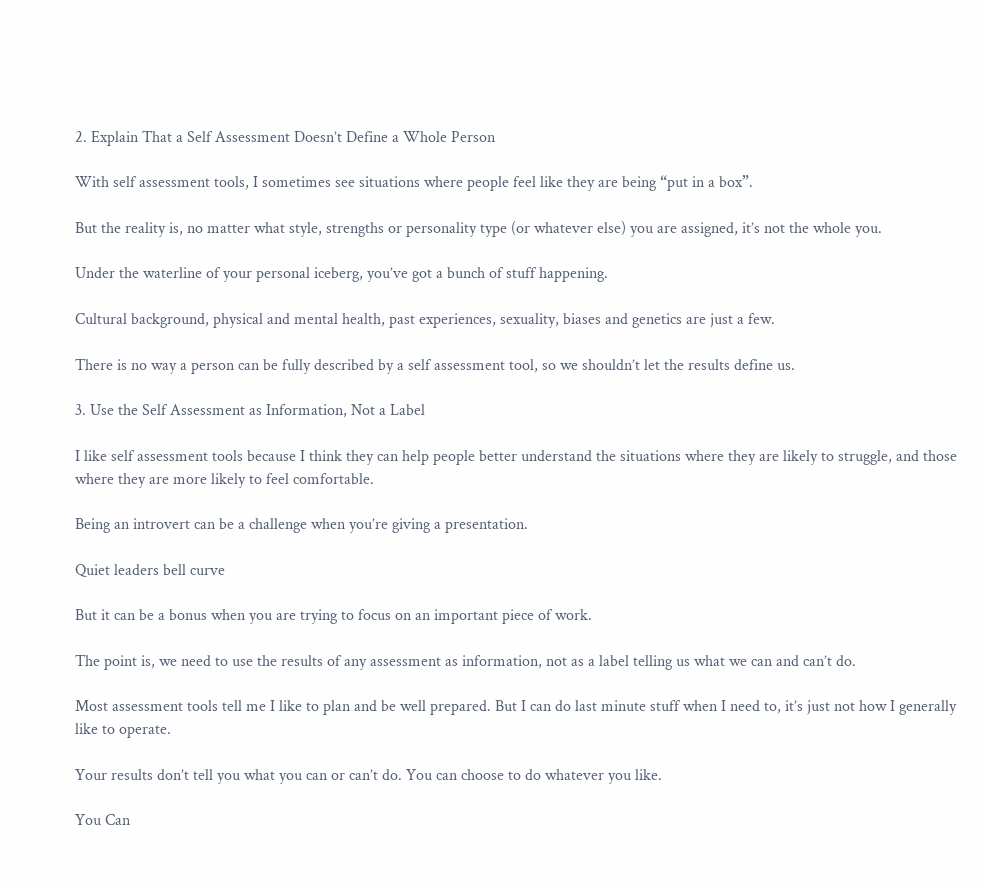2. Explain That a Self Assessment Doesn’t Define a Whole Person

With self assessment tools, I sometimes see situations where people feel like they are being “put in a box”.

But the reality is, no matter what style, strengths or personality type (or whatever else) you are assigned, it’s not the whole you.

Under the waterline of your personal iceberg, you’ve got a bunch of stuff happening.

Cultural background, physical and mental health, past experiences, sexuality, biases and genetics are just a few.

There is no way a person can be fully described by a self assessment tool, so we shouldn’t let the results define us.

3. Use the Self Assessment as Information, Not a Label

I like self assessment tools because I think they can help people better understand the situations where they are likely to struggle, and those where they are more likely to feel comfortable.

Being an introvert can be a challenge when you’re giving a presentation.

Quiet leaders bell curve

But it can be a bonus when you are trying to focus on an important piece of work.

The point is, we need to use the results of any assessment as information, not as a label telling us what we can and can’t do.

Most assessment tools tell me I like to plan and be well prepared. But I can do last minute stuff when I need to, it’s just not how I generally like to operate.

Your results don’t tell you what you can or can’t do. You can choose to do whatever you like.

You Can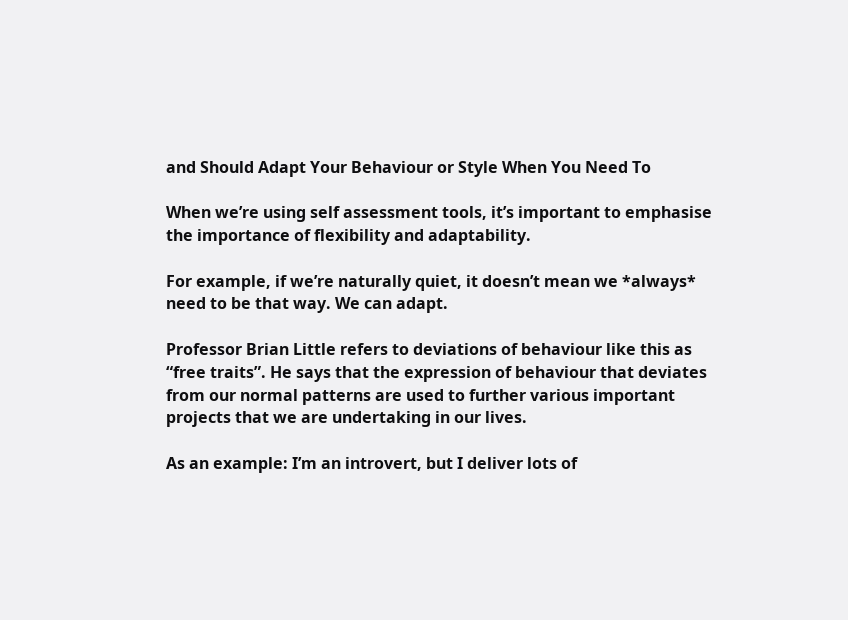and Should Adapt Your Behaviour or Style When You Need To

When we’re using self assessment tools, it’s important to emphasise the importance of flexibility and adaptability.

For example, if we’re naturally quiet, it doesn’t mean we *always* need to be that way. We can adapt.

Professor Brian Little refers to deviations of behaviour like this as “free traits”. He says that the expression of behaviour that deviates from our normal patterns are used to further various important projects that we are undertaking in our lives.

As an example: I’m an introvert, but I deliver lots of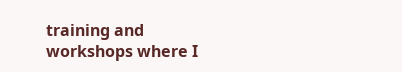training and workshops where I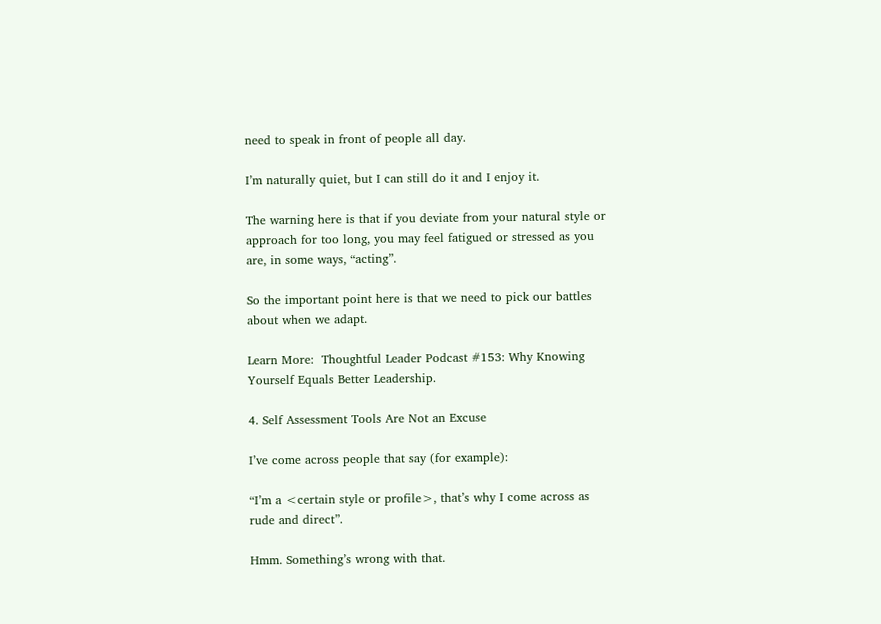need to speak in front of people all day.

I’m naturally quiet, but I can still do it and I enjoy it.

The warning here is that if you deviate from your natural style or approach for too long, you may feel fatigued or stressed as you are, in some ways, “acting”.

So the important point here is that we need to pick our battles about when we adapt.

Learn More:  Thoughtful Leader Podcast #153: Why Knowing Yourself Equals Better Leadership.

4. Self Assessment Tools Are Not an Excuse

I’ve come across people that say (for example):

“I’m a <certain style or profile>, that’s why I come across as rude and direct”.

Hmm. Something’s wrong with that.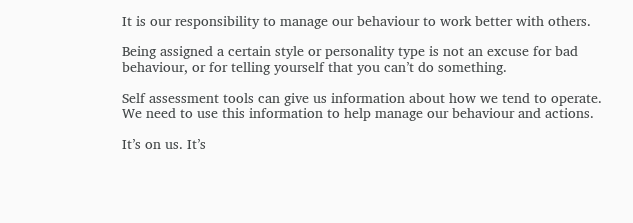It is our responsibility to manage our behaviour to work better with others.

Being assigned a certain style or personality type is not an excuse for bad behaviour, or for telling yourself that you can’t do something.

Self assessment tools can give us information about how we tend to operate. We need to use this information to help manage our behaviour and actions.

It’s on us. It’s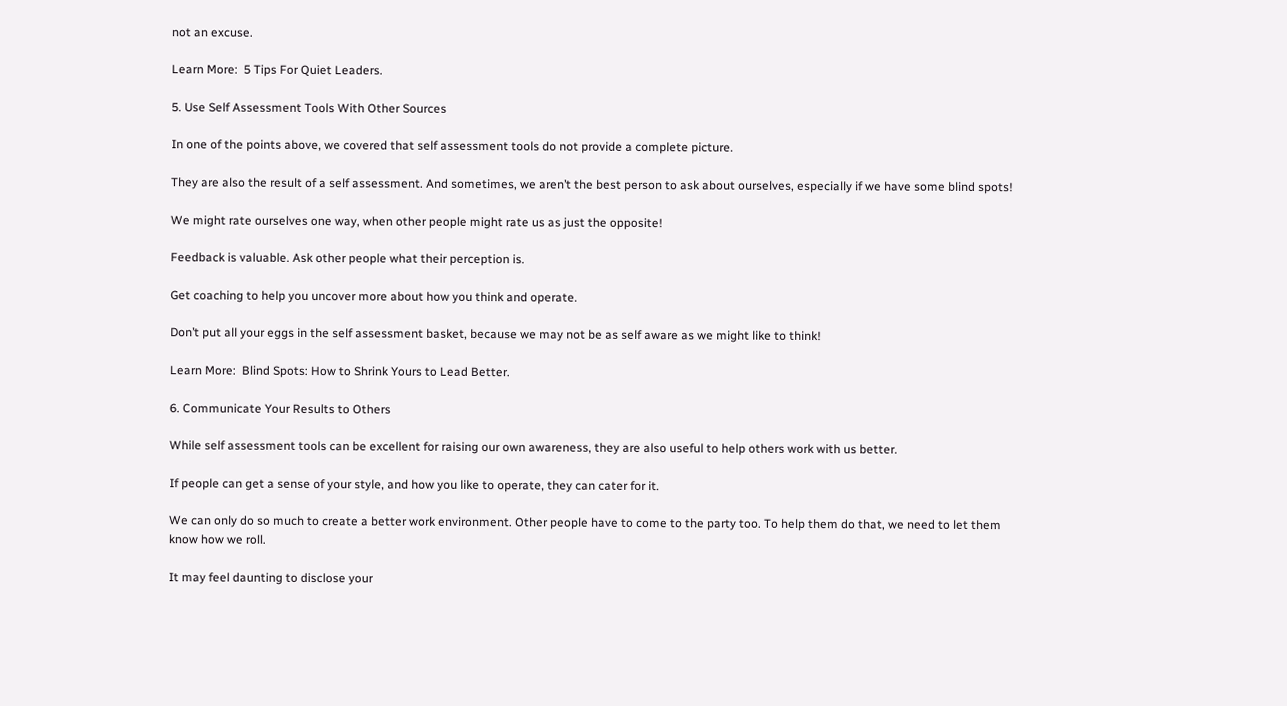not an excuse.

Learn More:  5 Tips For Quiet Leaders.

5. Use Self Assessment Tools With Other Sources

In one of the points above, we covered that self assessment tools do not provide a complete picture.

They are also the result of a self assessment. And sometimes, we aren’t the best person to ask about ourselves, especially if we have some blind spots!

We might rate ourselves one way, when other people might rate us as just the opposite!

Feedback is valuable. Ask other people what their perception is.

Get coaching to help you uncover more about how you think and operate.

Don’t put all your eggs in the self assessment basket, because we may not be as self aware as we might like to think!

Learn More:  Blind Spots: How to Shrink Yours to Lead Better.

6. Communicate Your Results to Others

While self assessment tools can be excellent for raising our own awareness, they are also useful to help others work with us better.

If people can get a sense of your style, and how you like to operate, they can cater for it.

We can only do so much to create a better work environment. Other people have to come to the party too. To help them do that, we need to let them know how we roll.

It may feel daunting to disclose your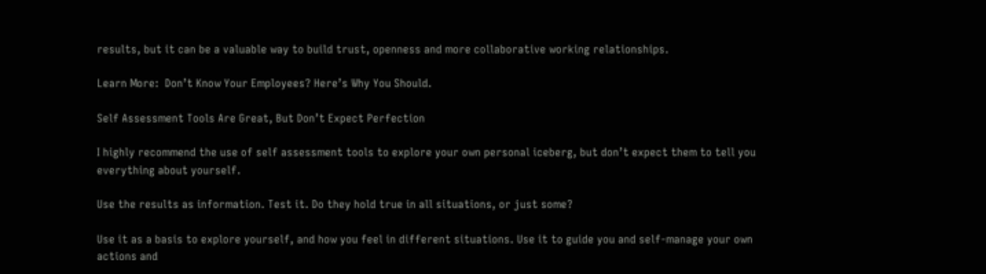results, but it can be a valuable way to build trust, openness and more collaborative working relationships.

Learn More:  Don’t Know Your Employees? Here’s Why You Should.

Self Assessment Tools Are Great, But Don’t Expect Perfection

I highly recommend the use of self assessment tools to explore your own personal iceberg, but don’t expect them to tell you everything about yourself.

Use the results as information. Test it. Do they hold true in all situations, or just some?

Use it as a basis to explore yourself, and how you feel in different situations. Use it to guide you and self-manage your own actions and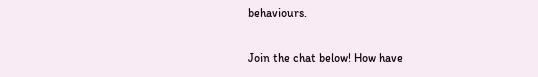behaviours.

Join the chat below! How have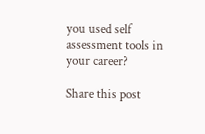you used self assessment tools in your career?

Share this post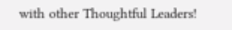with other Thoughtful Leaders!